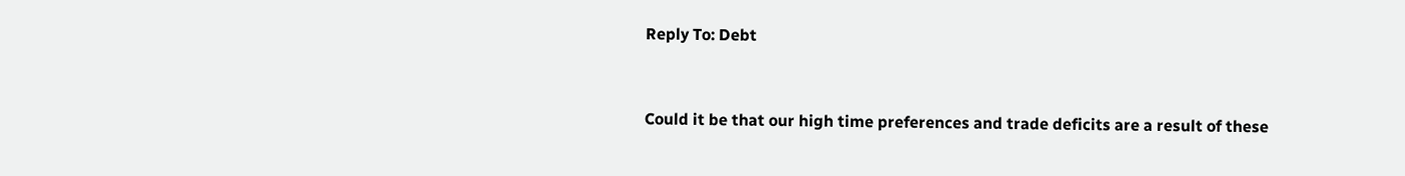Reply To: Debt


Could it be that our high time preferences and trade deficits are a result of these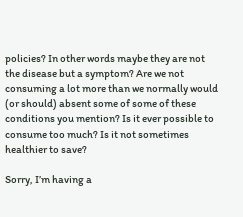policies? In other words maybe they are not the disease but a symptom? Are we not consuming a lot more than we normally would (or should) absent some of some of these conditions you mention? Is it ever possible to consume too much? Is it not sometimes healthier to save?

Sorry, I’m having a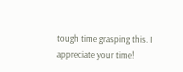tough time grasping this. I appreciate your time!